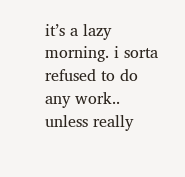it’s a lazy morning. i sorta refused to do any work.. unless really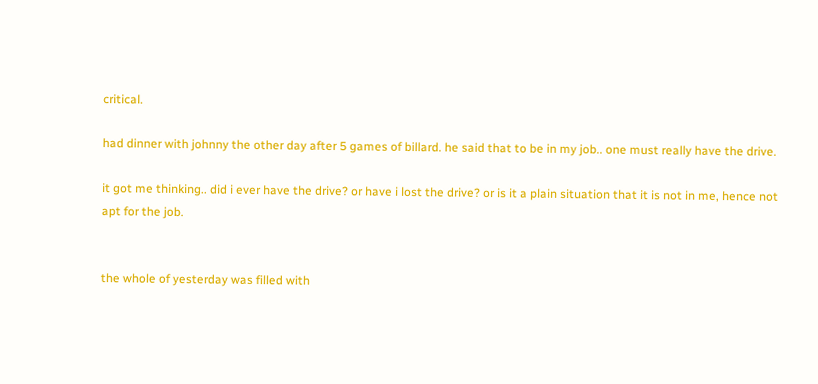critical.

had dinner with johnny the other day after 5 games of billard. he said that to be in my job.. one must really have the drive.

it got me thinking.. did i ever have the drive? or have i lost the drive? or is it a plain situation that it is not in me, hence not apt for the job.


the whole of yesterday was filled with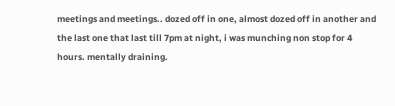meetings and meetings.. dozed off in one, almost dozed off in another and the last one that last till 7pm at night, i was munching non stop for 4 hours. mentally draining.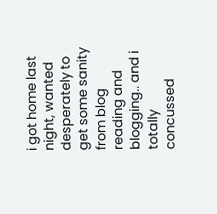i got home last night, wanted desperately to get some sanity from blog reading and blogging.. and i totally concussed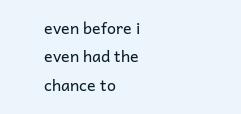even before i even had the chance to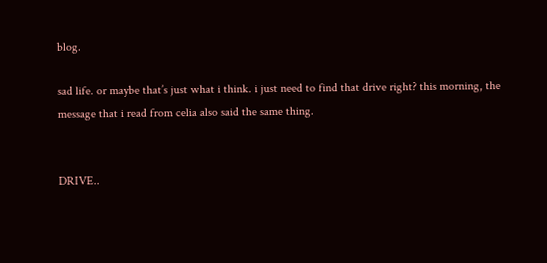blog.

sad life. or maybe that’s just what i think. i just need to find that drive right? this morning, the message that i read from celia also said the same thing.


DRIVE..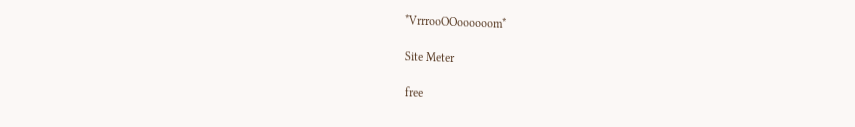*VrrrooOOoooooom*

Site Meter

free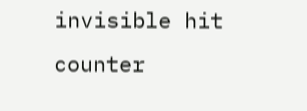invisible hit counter